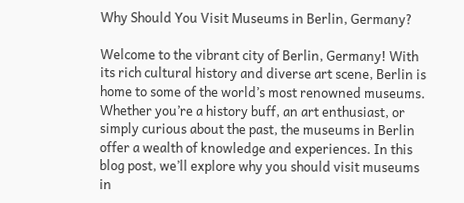Why Should You Visit Museums in Berlin, Germany?

Welcome to the vibrant city of Berlin, Germany! With its rich cultural history and diverse art scene, Berlin is home to some of the world’s most renowned museums. Whether you’re a history buff, an art enthusiast, or simply curious about the past, the museums in Berlin offer a wealth of knowledge and experiences. In this blog post, we’ll explore why you should visit museums in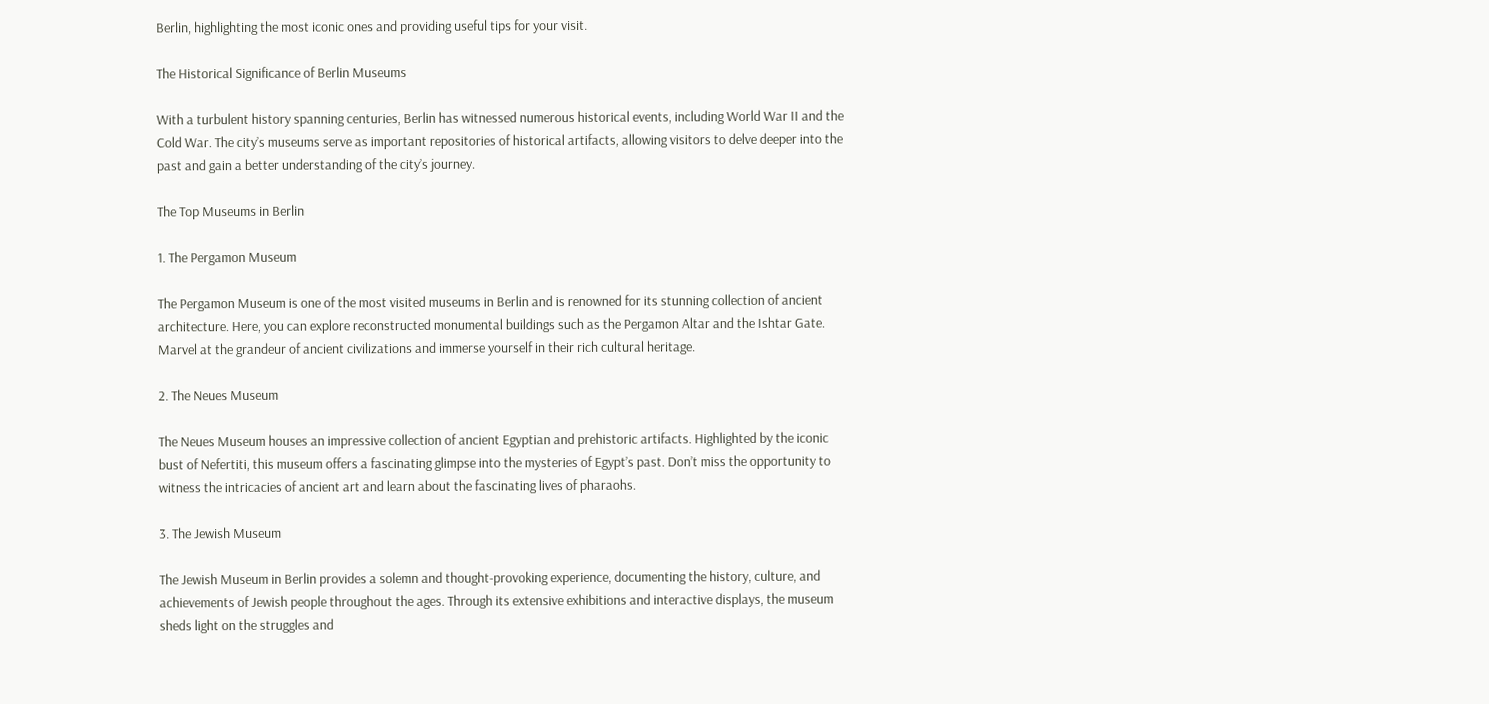Berlin, highlighting the most iconic ones and providing useful tips for your visit.

The Historical Significance of Berlin Museums

With a turbulent history spanning centuries, Berlin has witnessed numerous historical events, including World War II and the Cold War. The city’s museums serve as important repositories of historical artifacts, allowing visitors to delve deeper into the past and gain a better understanding of the city’s journey.

The Top Museums in Berlin

1. The Pergamon Museum

The Pergamon Museum is one of the most visited museums in Berlin and is renowned for its stunning collection of ancient architecture. Here, you can explore reconstructed monumental buildings such as the Pergamon Altar and the Ishtar Gate. Marvel at the grandeur of ancient civilizations and immerse yourself in their rich cultural heritage.

2. The Neues Museum

The Neues Museum houses an impressive collection of ancient Egyptian and prehistoric artifacts. Highlighted by the iconic bust of Nefertiti, this museum offers a fascinating glimpse into the mysteries of Egypt’s past. Don’t miss the opportunity to witness the intricacies of ancient art and learn about the fascinating lives of pharaohs.

3. The Jewish Museum

The Jewish Museum in Berlin provides a solemn and thought-provoking experience, documenting the history, culture, and achievements of Jewish people throughout the ages. Through its extensive exhibitions and interactive displays, the museum sheds light on the struggles and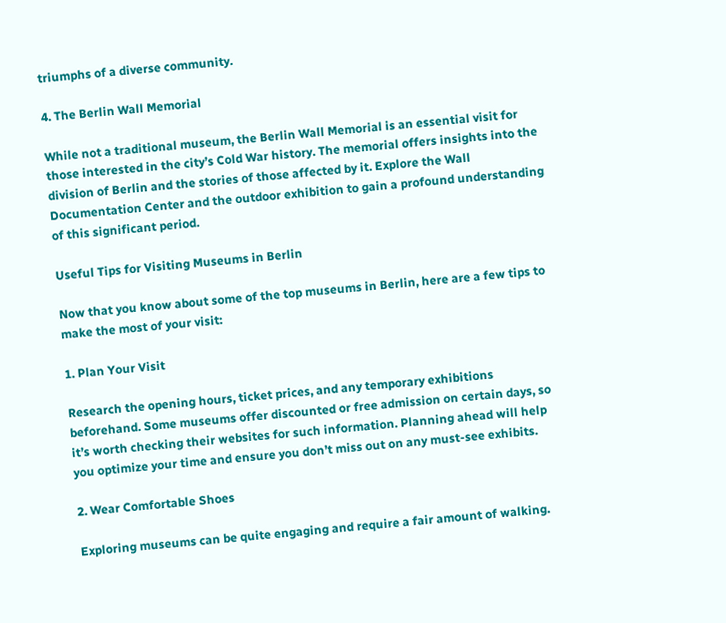triumphs of a diverse community.

4. The Berlin Wall Memorial

While not a traditional museum, the Berlin Wall Memorial is an essential visit for those interested in the city’s Cold War history. The memorial offers insights into the division of Berlin and the stories of those affected by it. Explore the Wall Documentation Center and the outdoor exhibition to gain a profound understanding of this significant period.

Useful Tips for Visiting Museums in Berlin

Now that you know about some of the top museums in Berlin, here are a few tips to make the most of your visit:

1. Plan Your Visit

Research the opening hours, ticket prices, and any temporary exhibitions beforehand. Some museums offer discounted or free admission on certain days, so it’s worth checking their websites for such information. Planning ahead will help you optimize your time and ensure you don’t miss out on any must-see exhibits.

2. Wear Comfortable Shoes

Exploring museums can be quite engaging and require a fair amount of walking.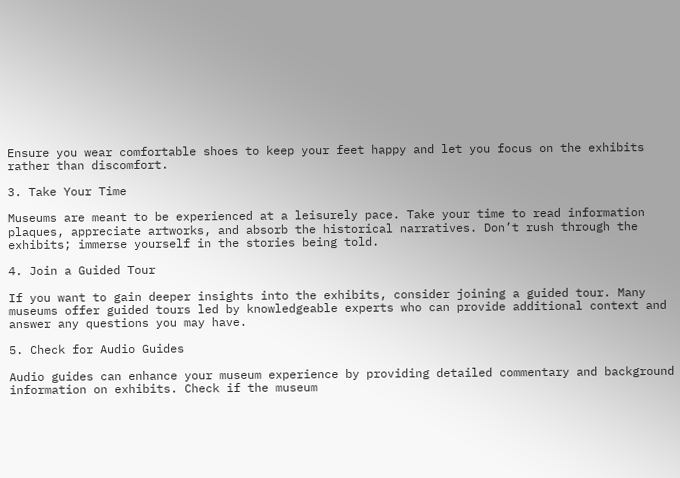Ensure you wear comfortable shoes to keep your feet happy and let you focus on the exhibits rather than discomfort.

3. Take Your Time

Museums are meant to be experienced at a leisurely pace. Take your time to read information plaques, appreciate artworks, and absorb the historical narratives. Don’t rush through the exhibits; immerse yourself in the stories being told.

4. Join a Guided Tour

If you want to gain deeper insights into the exhibits, consider joining a guided tour. Many museums offer guided tours led by knowledgeable experts who can provide additional context and answer any questions you may have.

5. Check for Audio Guides

Audio guides can enhance your museum experience by providing detailed commentary and background information on exhibits. Check if the museum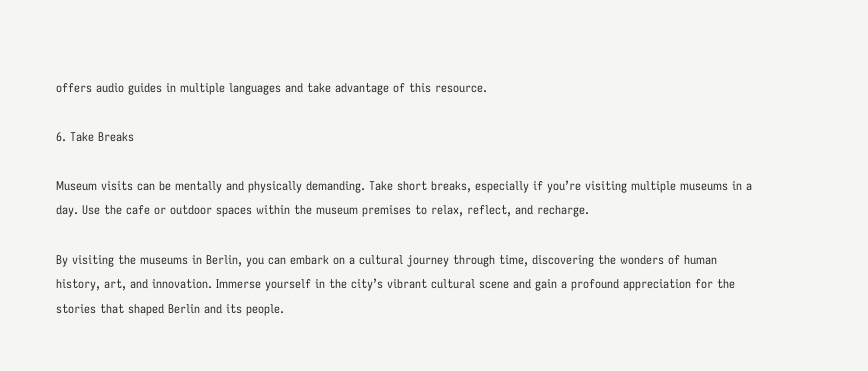offers audio guides in multiple languages and take advantage of this resource.

6. Take Breaks

Museum visits can be mentally and physically demanding. Take short breaks, especially if you’re visiting multiple museums in a day. Use the cafe or outdoor spaces within the museum premises to relax, reflect, and recharge.

By visiting the museums in Berlin, you can embark on a cultural journey through time, discovering the wonders of human history, art, and innovation. Immerse yourself in the city’s vibrant cultural scene and gain a profound appreciation for the stories that shaped Berlin and its people.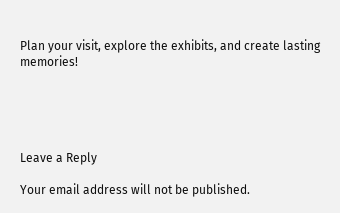Plan your visit, explore the exhibits, and create lasting memories!





Leave a Reply

Your email address will not be published.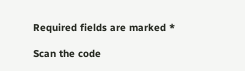Required fields are marked *

Scan the code